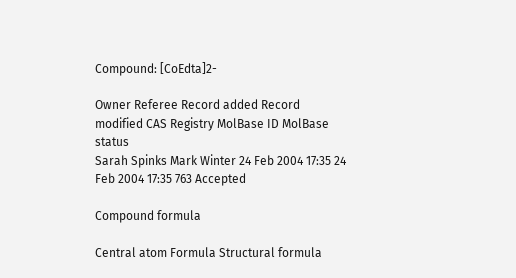Compound: [CoEdta]2-

Owner Referee Record added Record modified CAS Registry MolBase ID MolBase status
Sarah Spinks Mark Winter 24 Feb 2004 17:35 24 Feb 2004 17:35 763 Accepted

Compound formula

Central atom Formula Structural formula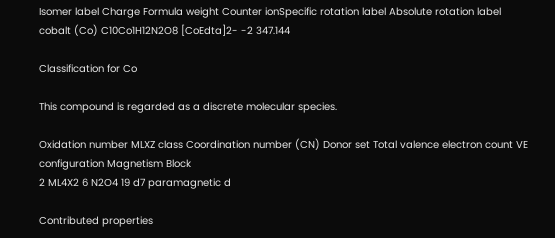Isomer label Charge Formula weight Counter ionSpecific rotation label Absolute rotation label
cobalt (Co) C10Co1H12N2O8 [CoEdta]2- -2 347.144

Classification for Co

This compound is regarded as a discrete molecular species.

Oxidation number MLXZ class Coordination number (CN) Donor set Total valence electron count VE configuration Magnetism Block
2 ML4X2 6 N2O4 19 d7 paramagnetic d

Contributed properties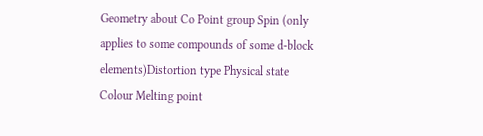Geometry about Co Point group Spin (only applies to some compounds of some d-block elements)Distortion type Physical state Colour Melting point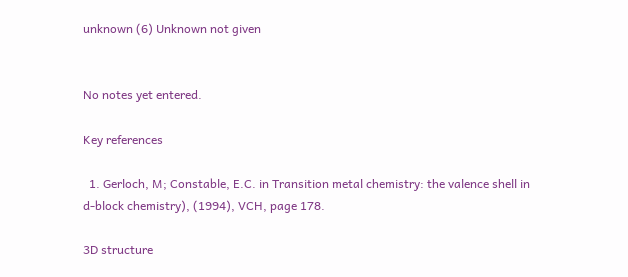unknown (6) Unknown not given


No notes yet entered.

Key references

  1. Gerloch, M; Constable, E.C. in Transition metal chemistry: the valence shell in d-block chemistry), (1994), VCH, page 178.

3D structure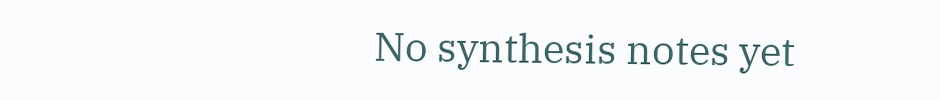No synthesis notes yet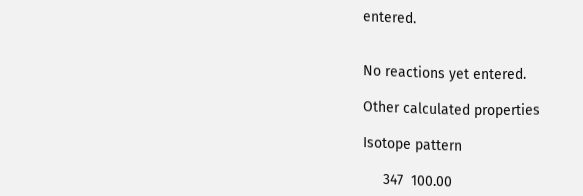entered.


No reactions yet entered.

Other calculated properties

Isotope pattern

     347  100.00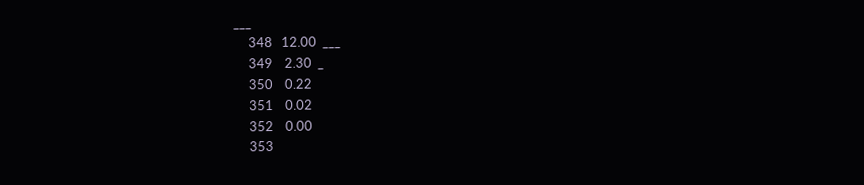___
     348   12.00  ___
     349    2.30  _
     350    0.22
     351    0.02
     352    0.00
     353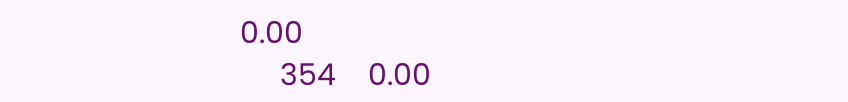0.00
     354    0.00